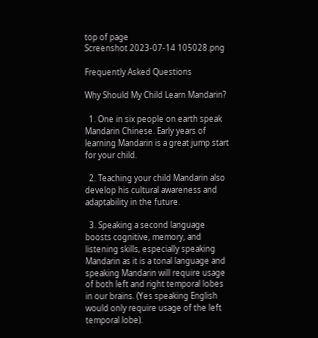top of page
Screenshot 2023-07-14 105028.png

Frequently Asked Questions

Why Should My Child Learn Mandarin?

  1. One in six people on earth speak Mandarin Chinese. Early years of learning Mandarin is a great jump start for your child.

  2. Teaching your child Mandarin also develop his cultural awareness and adaptability in the future.

  3. Speaking a second language boosts cognitive, memory, and listening skills, especially speaking Mandarin as it is a tonal language and speaking Mandarin will require usage of both left and right temporal lobes in our brains. (Yes speaking English would only require usage of the left temporal lobe).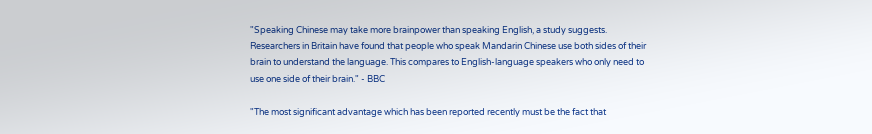"Speaking Chinese may take more brainpower than speaking English, a study suggests. Researchers in Britain have found that people who speak Mandarin Chinese use both sides of their brain to understand the language. This compares to English-language speakers who only need to use one side of their brain." - BBC

"The most significant advantage which has been reported recently must be the fact that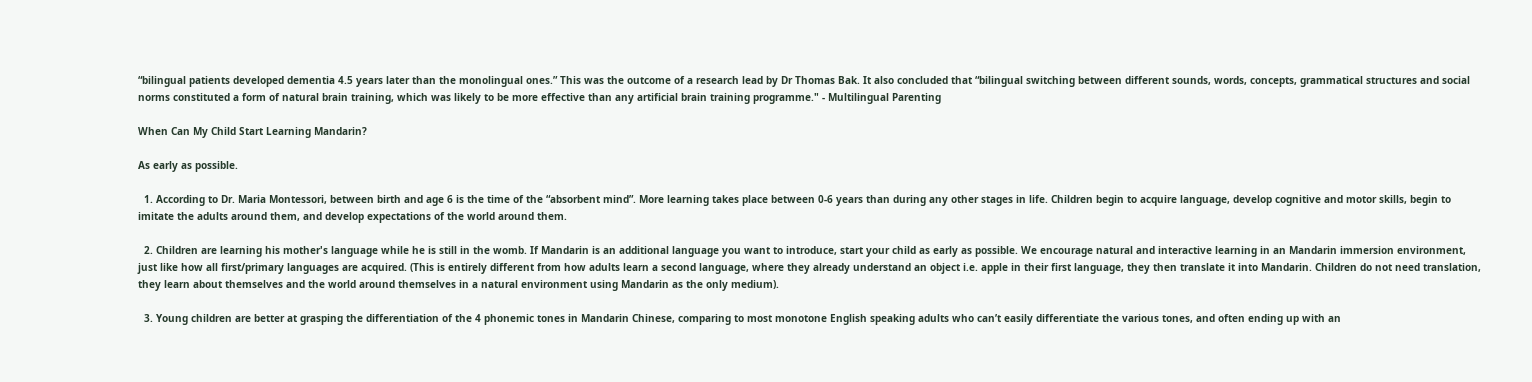“bilingual patients developed dementia 4.5 years later than the monolingual ones.” This was the outcome of a research lead by Dr Thomas Bak. It also concluded that “bilingual switching between different sounds, words, concepts, grammatical structures and social norms constituted a form of natural brain training, which was likely to be more effective than any artificial brain training programme." - Multilingual Parenting

When Can My Child Start Learning Mandarin?

As early as possible.

  1. According to Dr. Maria Montessori, between birth and age 6 is the time of the “absorbent mind”. More learning takes place between 0-6 years than during any other stages in life. Children begin to acquire language, develop cognitive and motor skills, begin to imitate the adults around them, and develop expectations of the world around them.

  2. Children are learning his mother's language while he is still in the womb. If Mandarin is an additional language you want to introduce, start your child as early as possible. We encourage natural and interactive learning in an Mandarin immersion environment, just like how all first/primary languages are acquired. (This is entirely different from how adults learn a second language, where they already understand an object i.e. apple in their first language, they then translate it into Mandarin. Children do not need translation, they learn about themselves and the world around themselves in a natural environment using Mandarin as the only medium).

  3. Young children are better at grasping the differentiation of the 4 phonemic tones in Mandarin Chinese, comparing to most monotone English speaking adults who can’t easily differentiate the various tones, and often ending up with an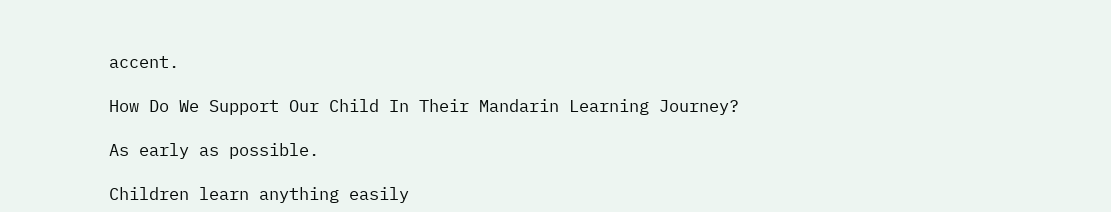accent.

How Do We Support Our Child In Their Mandarin Learning Journey?

As early as possible.

Children learn anything easily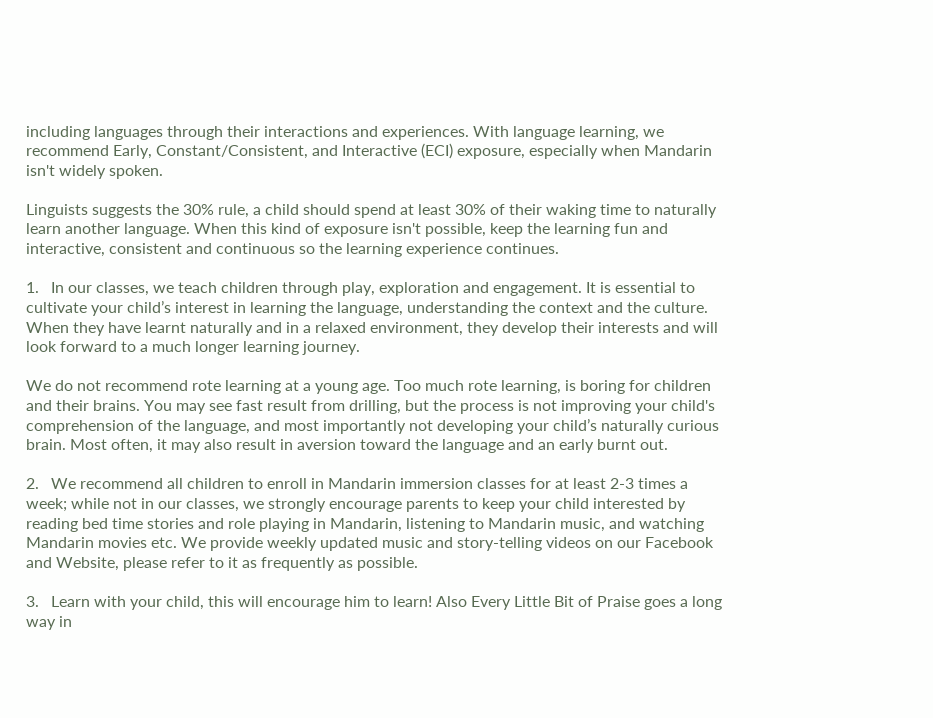including languages through their interactions and experiences. With language learning, we recommend Early, Constant/Consistent, and Interactive (ECI) exposure, especially when Mandarin isn't widely spoken.

Linguists suggests the 30% rule, a child should spend at least 30% of their waking time to naturally learn another language. When this kind of exposure isn't possible, keep the learning fun and interactive, consistent and continuous so the learning experience continues.

1.   In our classes, we teach children through play, exploration and engagement. It is essential to cultivate your child’s interest in learning the language, understanding the context and the culture. When they have learnt naturally and in a relaxed environment, they develop their interests and will look forward to a much longer learning journey.

We do not recommend rote learning at a young age. Too much rote learning, is boring for children and their brains. You may see fast result from drilling, but the process is not improving your child's comprehension of the language, and most importantly not developing your child’s naturally curious brain. Most often, it may also result in aversion toward the language and an early burnt out.

2.   We recommend all children to enroll in Mandarin immersion classes for at least 2-3 times a week; while not in our classes, we strongly encourage parents to keep your child interested by reading bed time stories and role playing in Mandarin, listening to Mandarin music, and watching Mandarin movies etc. We provide weekly updated music and story-telling videos on our Facebook and Website, please refer to it as frequently as possible.

3.   Learn with your child, this will encourage him to learn! Also Every Little Bit of Praise goes a long way in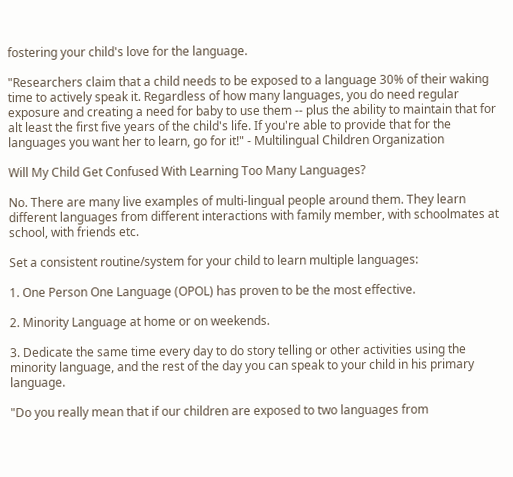fostering your child's love for the language.

"Researchers claim that a child needs to be exposed to a language 30% of their waking time to actively speak it. Regardless of how many languages, you do need regular exposure and creating a need for baby to use them -- plus the ability to maintain that for alt least the first five years of the child's life. If you're able to provide that for the languages you want her to learn, go for it!" - Multilingual Children Organization

Will My Child Get Confused With Learning Too Many Languages?

No. There are many live examples of multi-lingual people around them. They learn different languages from different interactions with family member, with schoolmates at school, with friends etc.

Set a consistent routine/system for your child to learn multiple languages:

1. One Person One Language (OPOL) has proven to be the most effective.

2. Minority Language at home or on weekends.

3. Dedicate the same time every day to do story telling or other activities using the minority language, and the rest of the day you can speak to your child in his primary language.

"Do you really mean that if our children are exposed to two languages from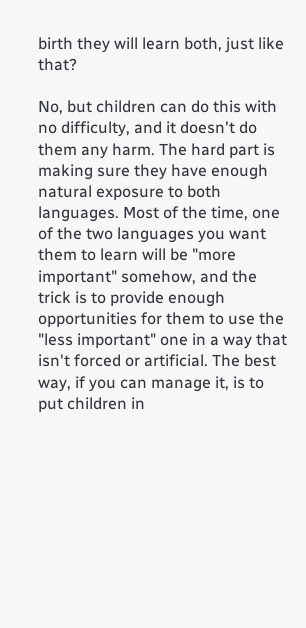birth they will learn both, just like that?

No, but children can do this with no difficulty, and it doesn't do them any harm. The hard part is making sure they have enough natural exposure to both languages. Most of the time, one of the two languages you want them to learn will be "more important" somehow, and the trick is to provide enough opportunities for them to use the "less important" one in a way that isn't forced or artificial. The best way, if you can manage it, is to put children in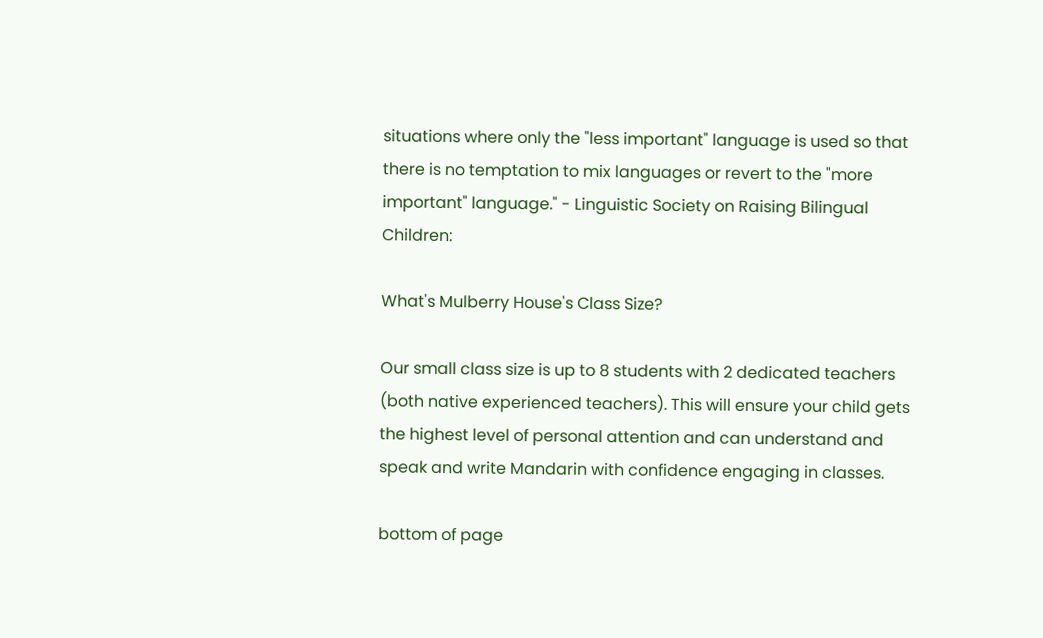situations where only the "less important" language is used so that there is no temptation to mix languages or revert to the "more important" language." - Linguistic Society on Raising Bilingual Children:

What's Mulberry House's Class Size?

Our small class size is up to 8 students with 2 dedicated teachers (both native experienced teachers). This will ensure your child gets the highest level of personal attention and can understand and speak and write Mandarin with confidence engaging in classes.

bottom of page